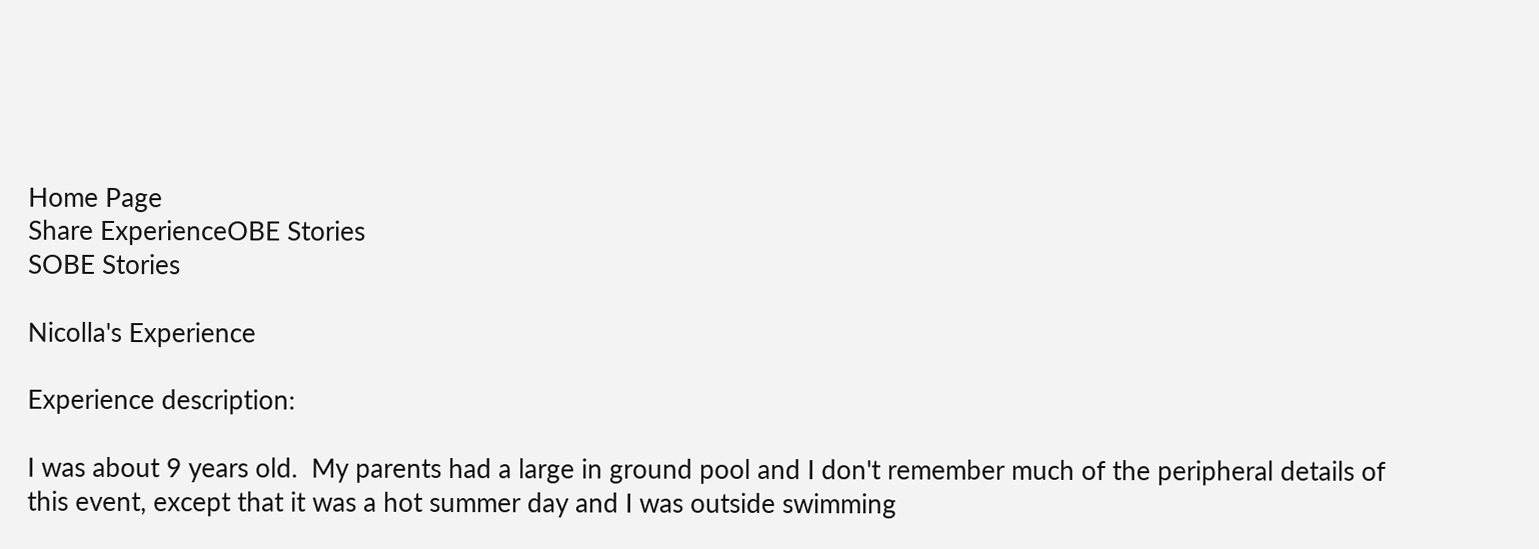Home Page
Share ExperienceOBE Stories
SOBE Stories

Nicolla's Experience

Experience description:

I was about 9 years old.  My parents had a large in ground pool and I don't remember much of the peripheral details of this event, except that it was a hot summer day and I was outside swimming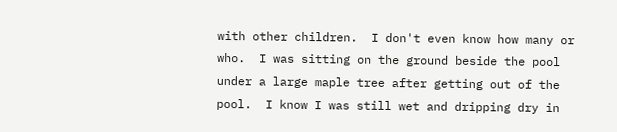with other children.  I don't even know how many or who.  I was sitting on the ground beside the pool under a large maple tree after getting out of the pool.  I know I was still wet and dripping dry in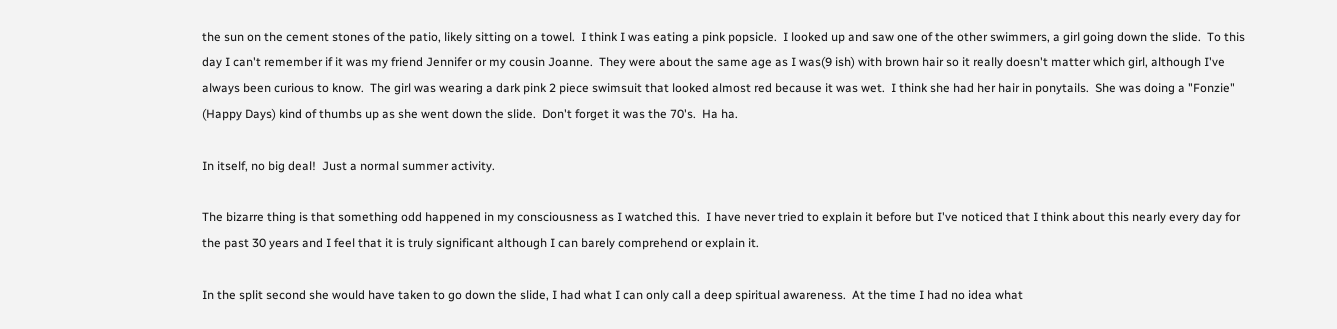the sun on the cement stones of the patio, likely sitting on a towel.  I think I was eating a pink popsicle.  I looked up and saw one of the other swimmers, a girl going down the slide.  To this day I can't remember if it was my friend Jennifer or my cousin Joanne.  They were about the same age as I was(9 ish) with brown hair so it really doesn't matter which girl, although I've always been curious to know.  The girl was wearing a dark pink 2 piece swimsuit that looked almost red because it was wet.  I think she had her hair in ponytails.  She was doing a "Fonzie" (Happy Days) kind of thumbs up as she went down the slide.  Don't forget it was the 70's.  Ha ha.

In itself, no big deal!  Just a normal summer activity.

The bizarre thing is that something odd happened in my consciousness as I watched this.  I have never tried to explain it before but I've noticed that I think about this nearly every day for the past 30 years and I feel that it is truly significant although I can barely comprehend or explain it.

In the split second she would have taken to go down the slide, I had what I can only call a deep spiritual awareness.  At the time I had no idea what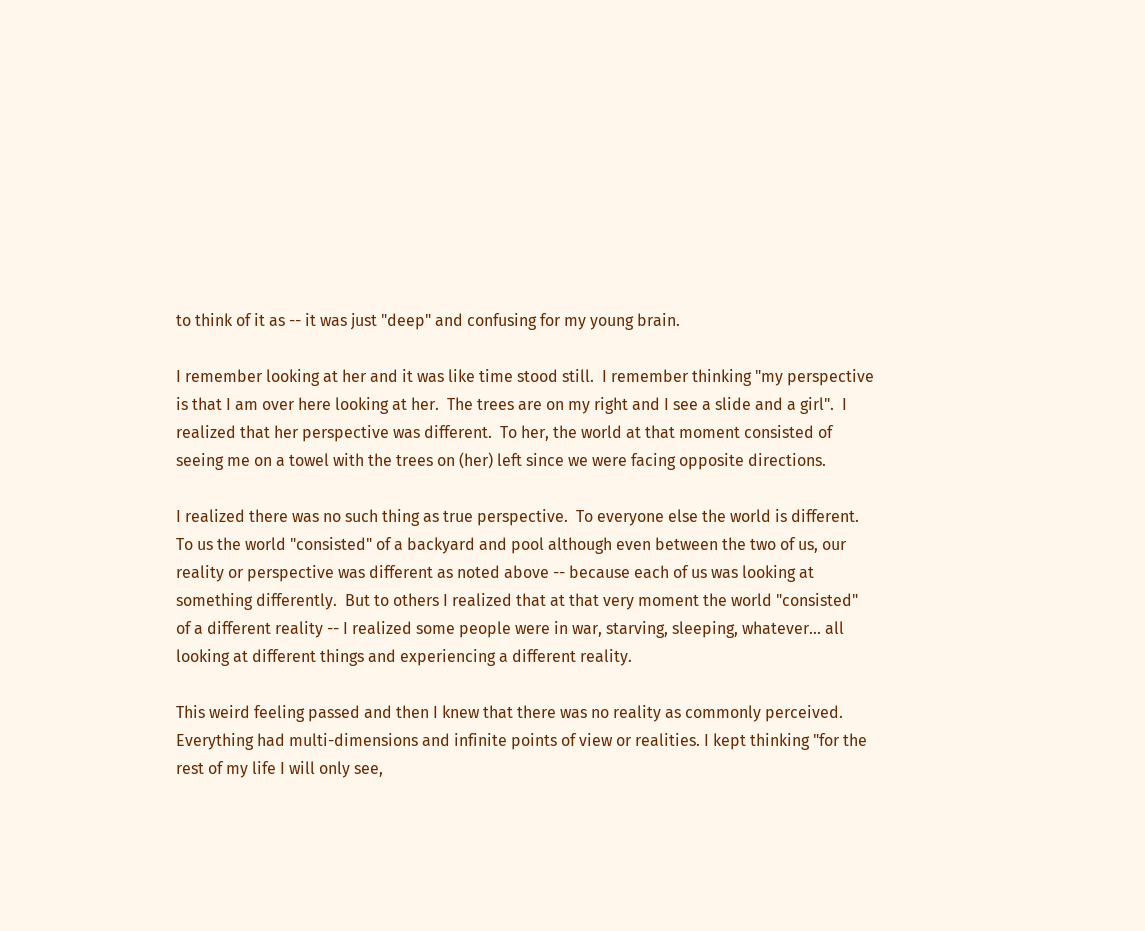to think of it as -- it was just "deep" and confusing for my young brain.

I remember looking at her and it was like time stood still.  I remember thinking "my perspective is that I am over here looking at her.  The trees are on my right and I see a slide and a girl".  I realized that her perspective was different.  To her, the world at that moment consisted of seeing me on a towel with the trees on (her) left since we were facing opposite directions.

I realized there was no such thing as true perspective.  To everyone else the world is different. To us the world "consisted" of a backyard and pool although even between the two of us, our reality or perspective was different as noted above -- because each of us was looking at something differently.  But to others I realized that at that very moment the world "consisted" of a different reality -- I realized some people were in war, starving, sleeping, whatever... all looking at different things and experiencing a different reality.

This weird feeling passed and then I knew that there was no reality as commonly perceived.  Everything had multi-dimensions and infinite points of view or realities. I kept thinking "for the rest of my life I will only see,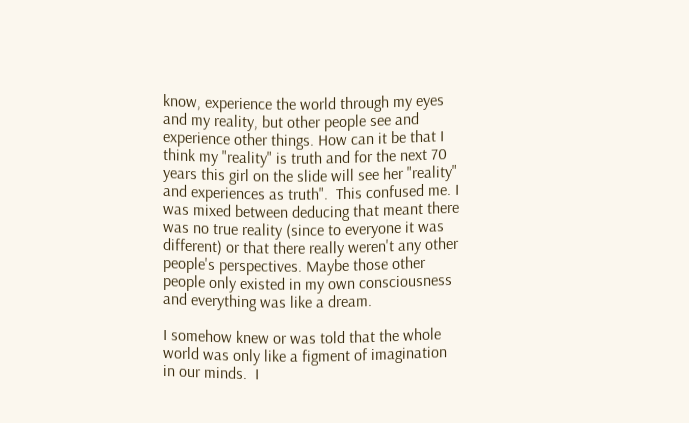know, experience the world through my eyes and my reality, but other people see and experience other things. How can it be that I think my "reality" is truth and for the next 70 years this girl on the slide will see her "reality" and experiences as truth".  This confused me. I was mixed between deducing that meant there was no true reality (since to everyone it was different) or that there really weren't any other people's perspectives. Maybe those other people only existed in my own consciousness and everything was like a dream.

I somehow knew or was told that the whole world was only like a figment of imagination in our minds.  I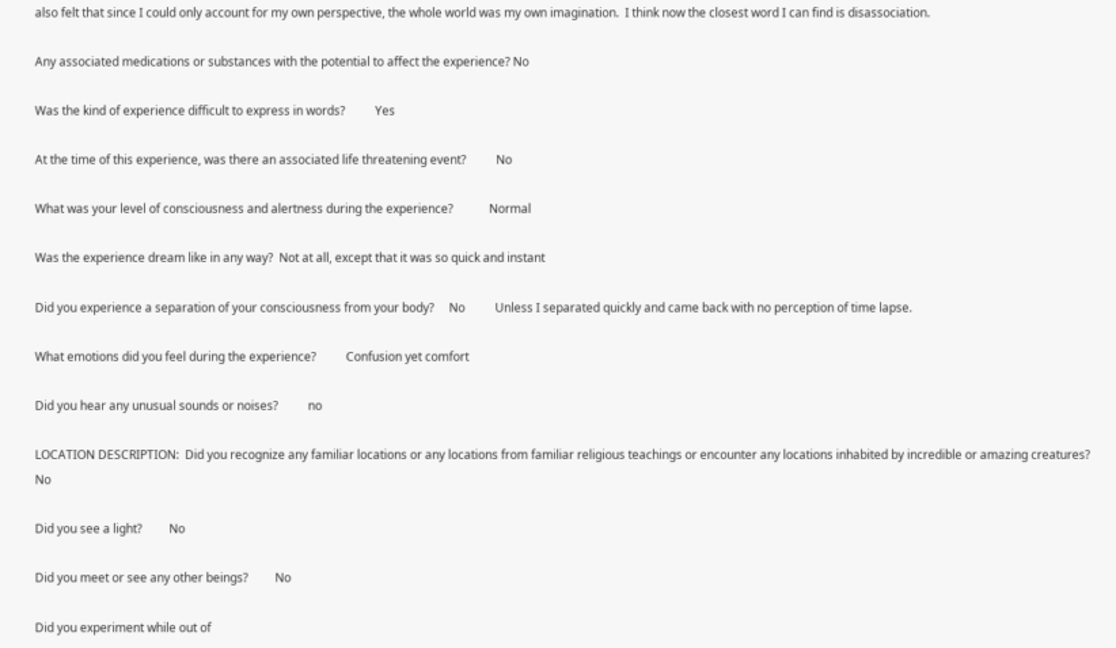also felt that since I could only account for my own perspective, the whole world was my own imagination.  I think now the closest word I can find is disassociation.

Any associated medications or substances with the potential to affect the experience? No

Was the kind of experience difficult to express in words?          Yes

At the time of this experience, was there an associated life threatening event?          No

What was your level of consciousness and alertness during the experience?            Normal

Was the experience dream like in any way?  Not at all, except that it was so quick and instant

Did you experience a separation of your consciousness from your body?     No          Unless I separated quickly and came back with no perception of time lapse.

What emotions did you feel during the experience?          Confusion yet comfort

Did you hear any unusual sounds or noises?          no

LOCATION DESCRIPTION:  Did you recognize any familiar locations or any locations from familiar religious teachings or encounter any locations inhabited by incredible or amazing creatures?        No

Did you see a light?         No

Did you meet or see any other beings?         No

Did you experiment while out of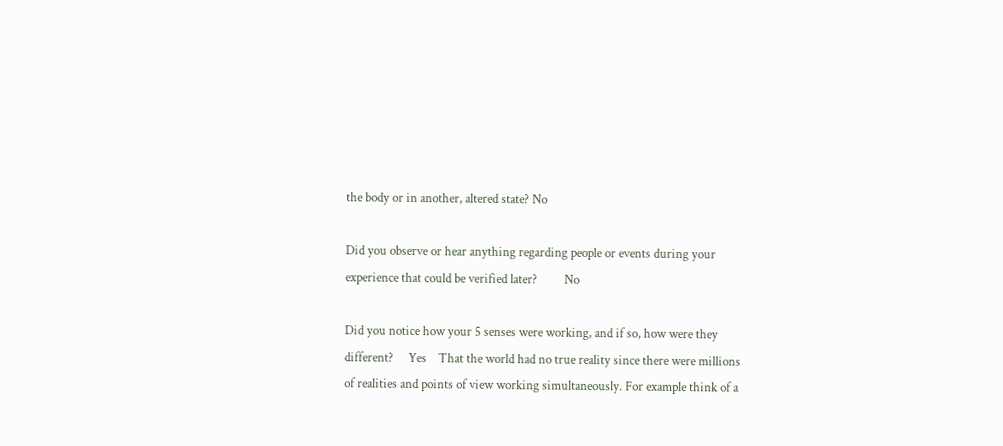the body or in another, altered state? No

Did you observe or hear anything regarding people or events during your experience that could be verified later?         No

Did you notice how your 5 senses were working, and if so, how were they different?     Yes    That the world had no true reality since there were millions of realities and points of view working simultaneously. For example think of a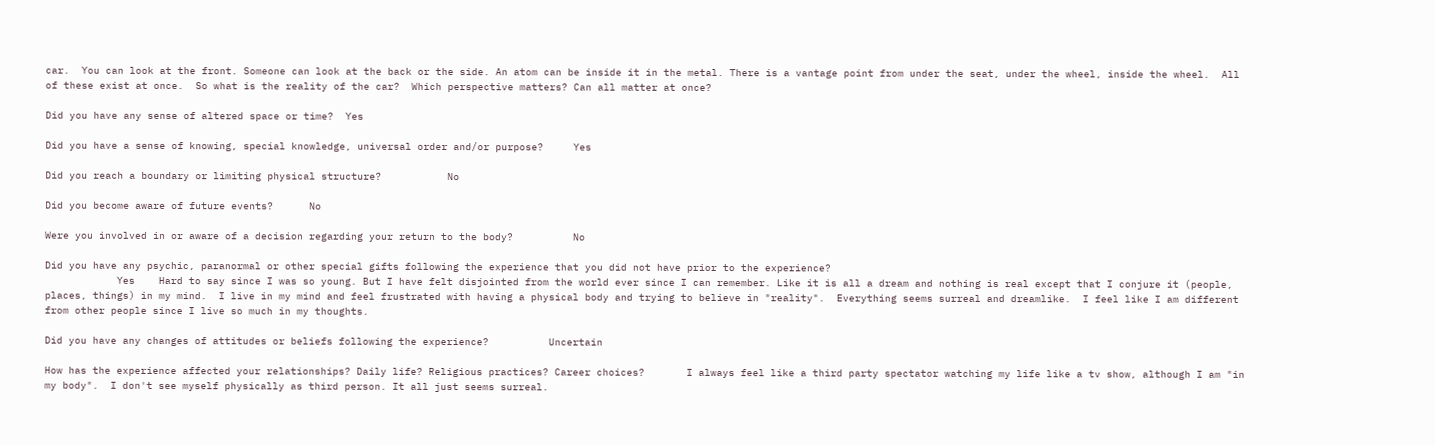car.  You can look at the front. Someone can look at the back or the side. An atom can be inside it in the metal. There is a vantage point from under the seat, under the wheel, inside the wheel.  All of these exist at once.  So what is the reality of the car?  Which perspective matters? Can all matter at once?

Did you have any sense of altered space or time?  Yes

Did you have a sense of knowing, special knowledge, universal order and/or purpose?     Yes

Did you reach a boundary or limiting physical structure?           No

Did you become aware of future events?      No

Were you involved in or aware of a decision regarding your return to the body?          No

Did you have any psychic, paranormal or other special gifts following the experience that you did not have prior to the experience?
            Yes    Hard to say since I was so young. But I have felt disjointed from the world ever since I can remember. Like it is all a dream and nothing is real except that I conjure it (people, places, things) in my mind.  I live in my mind and feel frustrated with having a physical body and trying to believe in "reality".  Everything seems surreal and dreamlike.  I feel like I am different from other people since I live so much in my thoughts.

Did you have any changes of attitudes or beliefs following the experience?          Uncertain

How has the experience affected your relationships? Daily life? Religious practices? Career choices?       I always feel like a third party spectator watching my life like a tv show, although I am "in my body".  I don't see myself physically as third person. It all just seems surreal.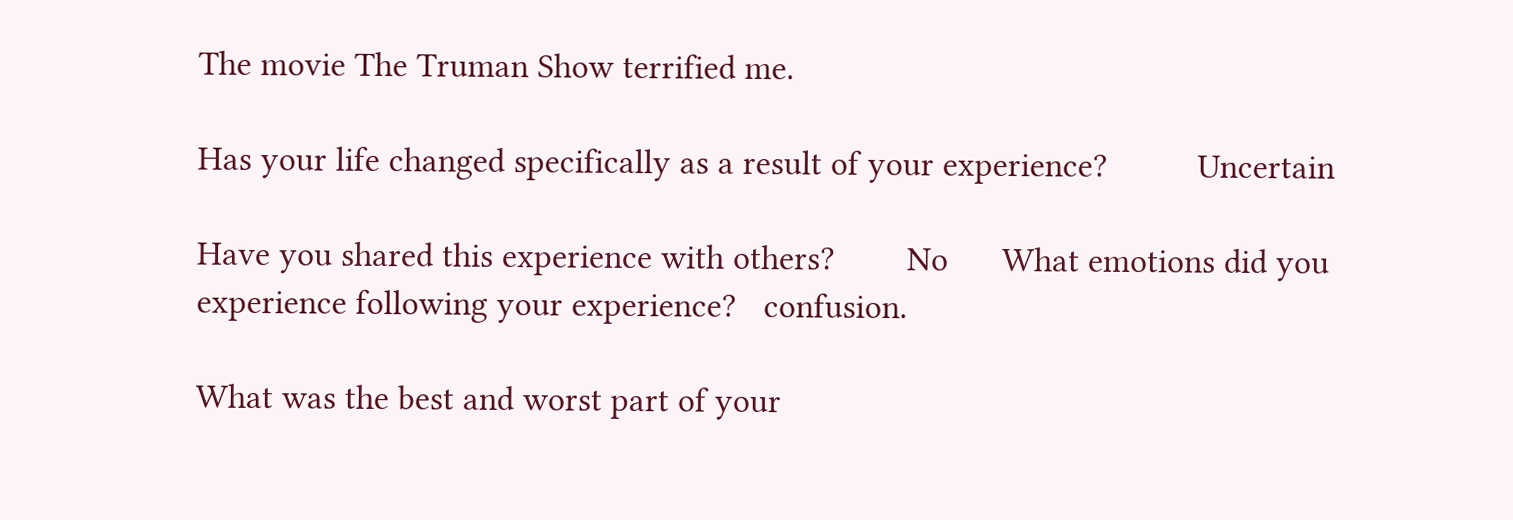The movie The Truman Show terrified me.

Has your life changed specifically as a result of your experience?          Uncertain

Have you shared this experience with others?        No      What emotions did you experience following your experience?   confusion.

What was the best and worst part of your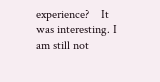experience?    It was interesting. I am still not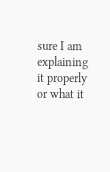sure I am explaining it properly or what it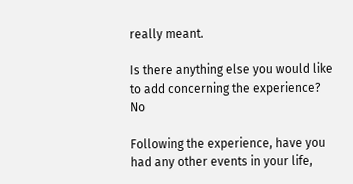really meant.

Is there anything else you would like to add concerning the experience?       No

Following the experience, have you had any other events in your life,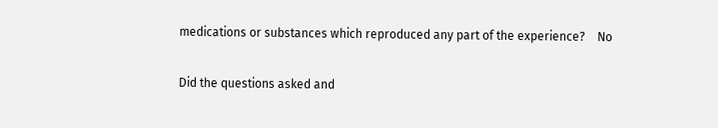medications or substances which reproduced any part of the experience?    No

Did the questions asked and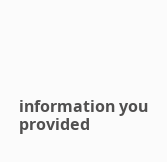information you provided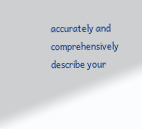accurately and comprehensively describe your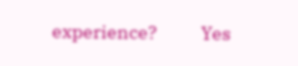experience?           Yes